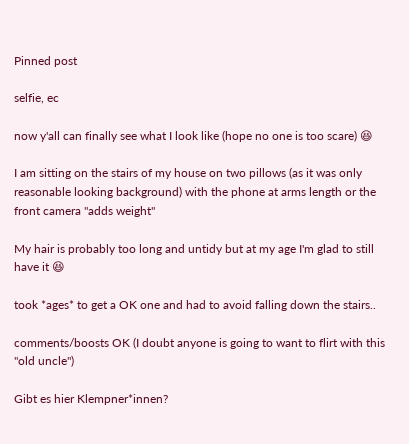Pinned post

selfie, ec

now y'all can finally see what I look like (hope no one is too scare) 😆

I am sitting on the stairs of my house on two pillows (as it was only reasonable looking background) with the phone at arms length or the front camera "adds weight"

My hair is probably too long and untidy but at my age I'm glad to still have it 😆

took *ages* to get a OK one and had to avoid falling down the stairs..

comments/boosts OK (I doubt anyone is going to want to flirt with this "old uncle")

Gibt es hier Klempner*innen?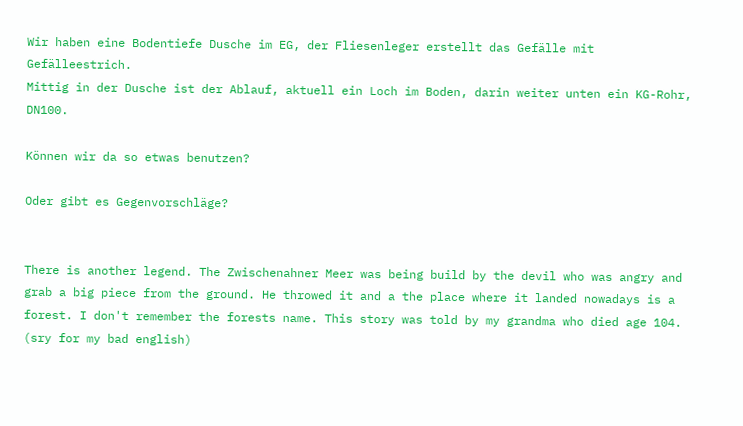Wir haben eine Bodentiefe Dusche im EG, der Fliesenleger erstellt das Gefälle mit Gefälleestrich.
Mittig in der Dusche ist der Ablauf, aktuell ein Loch im Boden, darin weiter unten ein KG-Rohr, DN100.

Können wir da so etwas benutzen?

Oder gibt es Gegenvorschläge?


There is another legend. The Zwischenahner Meer was being build by the devil who was angry and grab a big piece from the ground. He throwed it and a the place where it landed nowadays is a forest. I don't remember the forests name. This story was told by my grandma who died age 104. (sry for my bad english)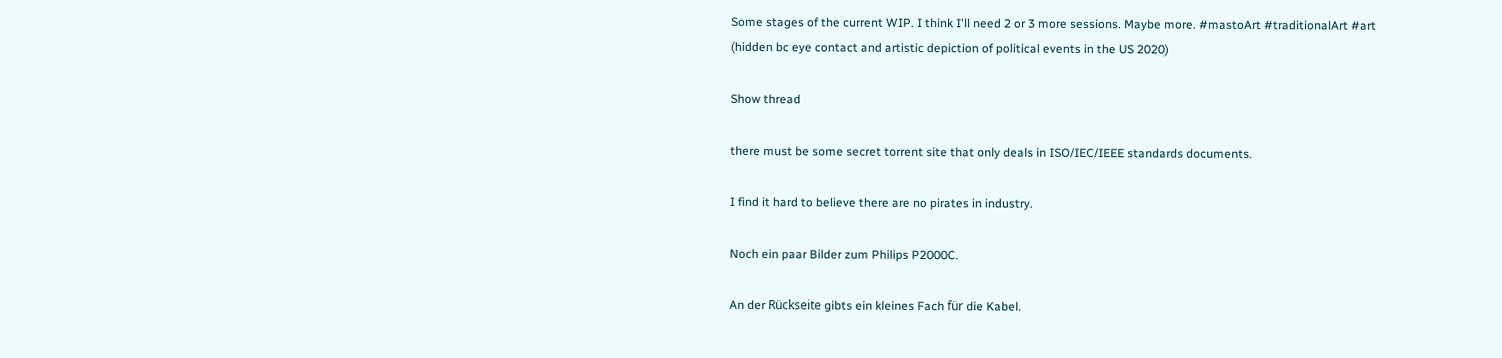Some stages of the current WIP. I think I'll need 2 or 3 more sessions. Maybe more. #mastoArt #traditionalArt #art
(hidden bc eye contact and artistic depiction of political events in the US 2020)

Show thread

there must be some secret torrent site that only deals in ISO/IEC/IEEE standards documents.

I find it hard to believe there are no pirates in industry.

Noch ein paar Bilder zum Philips P2000C.

An der Rückseite gibts ein kleines Fach für die Kabel.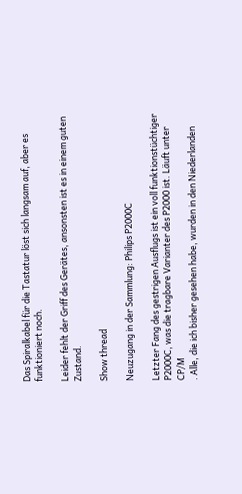Das Spiralkabel für die Tastatur löst sich langsam auf, aber es funktioniert noch.

Leider fehlt der Griff des Gerätes, ansonsten ist es in einem guten Zustand.

Show thread

Neuzugang in der Sammlung: Philips P2000C

Letzter Fang des gestrigen Ausflugs ist ein voll funktionstüchtiger P2000C, was die tragbare Varianter des P2000 ist. Läuft unter CP/M
. Alle, die ich bisher gesehen habe, wurden in den Niederlanden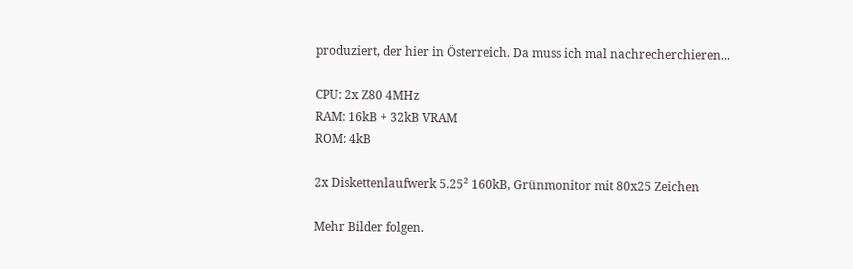produziert, der hier in Österreich. Da muss ich mal nachrecherchieren...

CPU: 2x Z80 4MHz
RAM: 16kB + 32kB VRAM
ROM: 4kB

2x Diskettenlaufwerk 5.25² 160kB, Grünmonitor mit 80x25 Zeichen

Mehr Bilder folgen.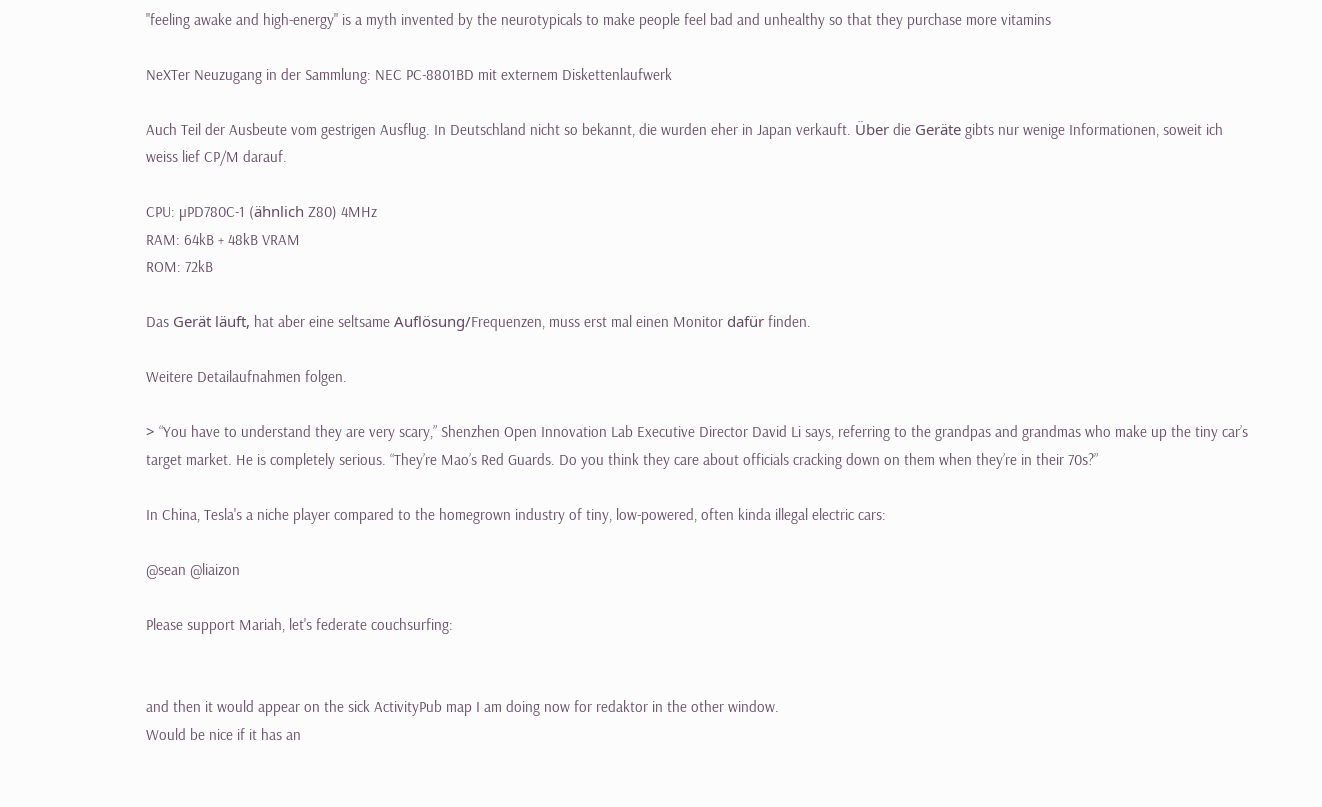"feeling awake and high-energy" is a myth invented by the neurotypicals to make people feel bad and unhealthy so that they purchase more vitamins

NeXTer Neuzugang in der Sammlung: NEC PC-8801BD mit externem Diskettenlaufwerk

Auch Teil der Ausbeute vom gestrigen Ausflug. In Deutschland nicht so bekannt, die wurden eher in Japan verkauft. Über die Geräte gibts nur wenige Informationen, soweit ich weiss lief CP/M darauf.

CPU: µPD780C-1 (ähnlich Z80) 4MHz
RAM: 64kB + 48kB VRAM
ROM: 72kB

Das Gerät läuft, hat aber eine seltsame Auflösung/Frequenzen, muss erst mal einen Monitor dafür finden.

Weitere Detailaufnahmen folgen.

> “You have to understand they are very scary,” Shenzhen Open Innovation Lab Executive Director David Li says, referring to the grandpas and grandmas who make up the tiny car’s target market. He is completely serious. “They’re Mao’s Red Guards. Do you think they care about officials cracking down on them when they’re in their 70s?”

In China, Tesla's a niche player compared to the homegrown industry of tiny, low-powered, often kinda illegal electric cars:

@sean @liaizon

Please support Mariah, let's federate couchsurfing:


and then it would appear on the sick ActivityPub map I am doing now for redaktor in the other window.
Would be nice if it has an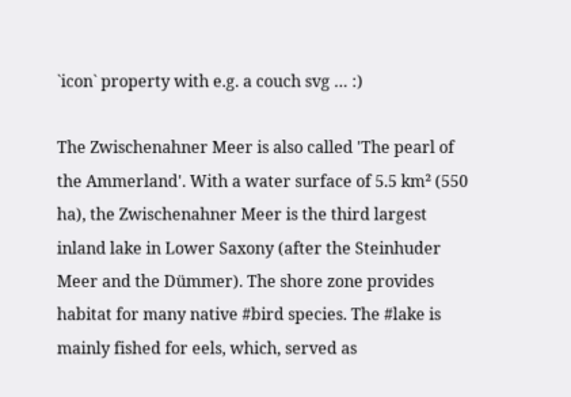`icon` property with e.g. a couch svg … :)

The Zwischenahner Meer is also called 'The pearl of the Ammerland'. With a water surface of 5.5 km² (550 ha), the Zwischenahner Meer is the third largest inland lake in Lower Saxony (after the Steinhuder Meer and the Dümmer). The shore zone provides habitat for many native #bird species. The #lake is mainly fished for eels, which, served as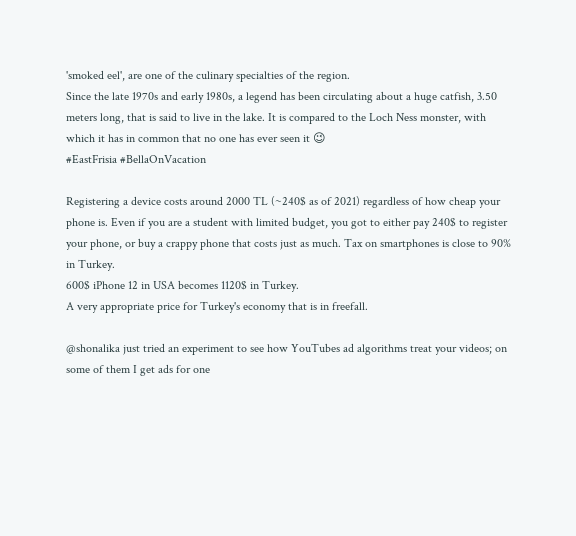'smoked eel', are one of the culinary specialties of the region.
Since the late 1970s and early 1980s, a legend has been circulating about a huge catfish, 3.50 meters long, that is said to live in the lake. It is compared to the Loch Ness monster, with which it has in common that no one has ever seen it 😉
#EastFrisia #BellaOnVacation

Registering a device costs around 2000 TL (~240$ as of 2021) regardless of how cheap your phone is. Even if you are a student with limited budget, you got to either pay 240$ to register your phone, or buy a crappy phone that costs just as much. Tax on smartphones is close to 90% in Turkey.
600$ iPhone 12 in USA becomes 1120$ in Turkey.
A very appropriate price for Turkey's economy that is in freefall.

@shonalika just tried an experiment to see how YouTubes ad algorithms treat your videos; on some of them I get ads for one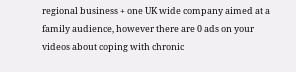regional business + one UK wide company aimed at a family audience, however there are 0 ads on your videos about coping with chronic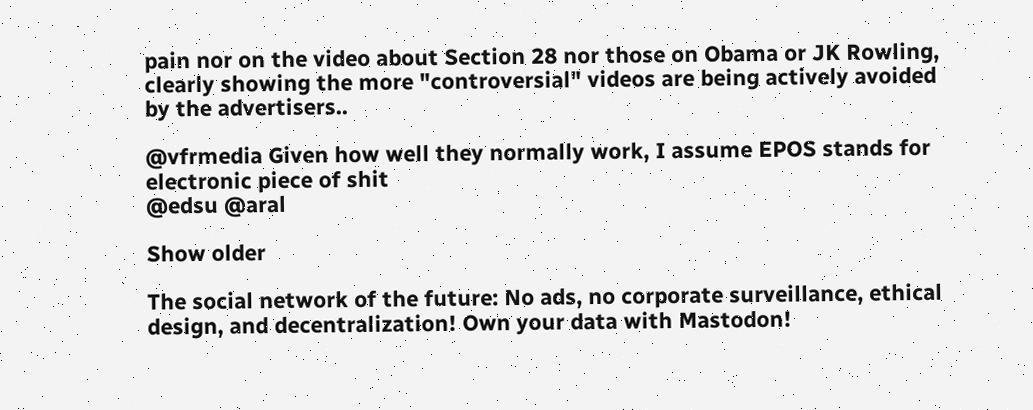pain nor on the video about Section 28 nor those on Obama or JK Rowling, clearly showing the more "controversial" videos are being actively avoided by the advertisers..

@vfrmedia Given how well they normally work, I assume EPOS stands for electronic piece of shit
@edsu @aral

Show older

The social network of the future: No ads, no corporate surveillance, ethical design, and decentralization! Own your data with Mastodon!